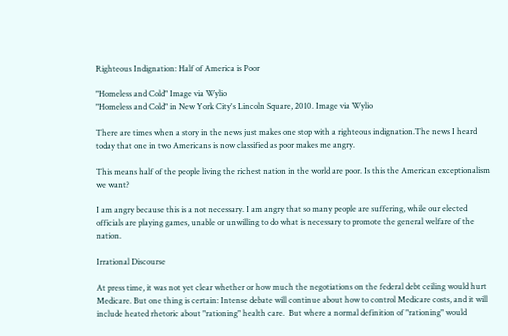Righteous Indignation: Half of America is Poor

"Homeless and Cold" Image via Wylio
"Homeless and Cold" in New York City's Lincoln Square, 2010. Image via Wylio

There are times when a story in the news just makes one stop with a righteous indignation.The news I heard today that one in two Americans is now classified as poor makes me angry.

This means half of the people living the richest nation in the world are poor. Is this the American exceptionalism we want?

I am angry because this is a not necessary. I am angry that so many people are suffering, while our elected officials are playing games, unable or unwilling to do what is necessary to promote the general welfare of the nation.

Irrational Discourse

At press time, it was not yet clear whether or how much the negotiations on the federal debt ceiling would hurt Medicare. But one thing is certain: Intense debate will continue about how to control Medicare costs, and it will include heated rhetoric about "rationing" health care.  But where a normal definition of "rationing" would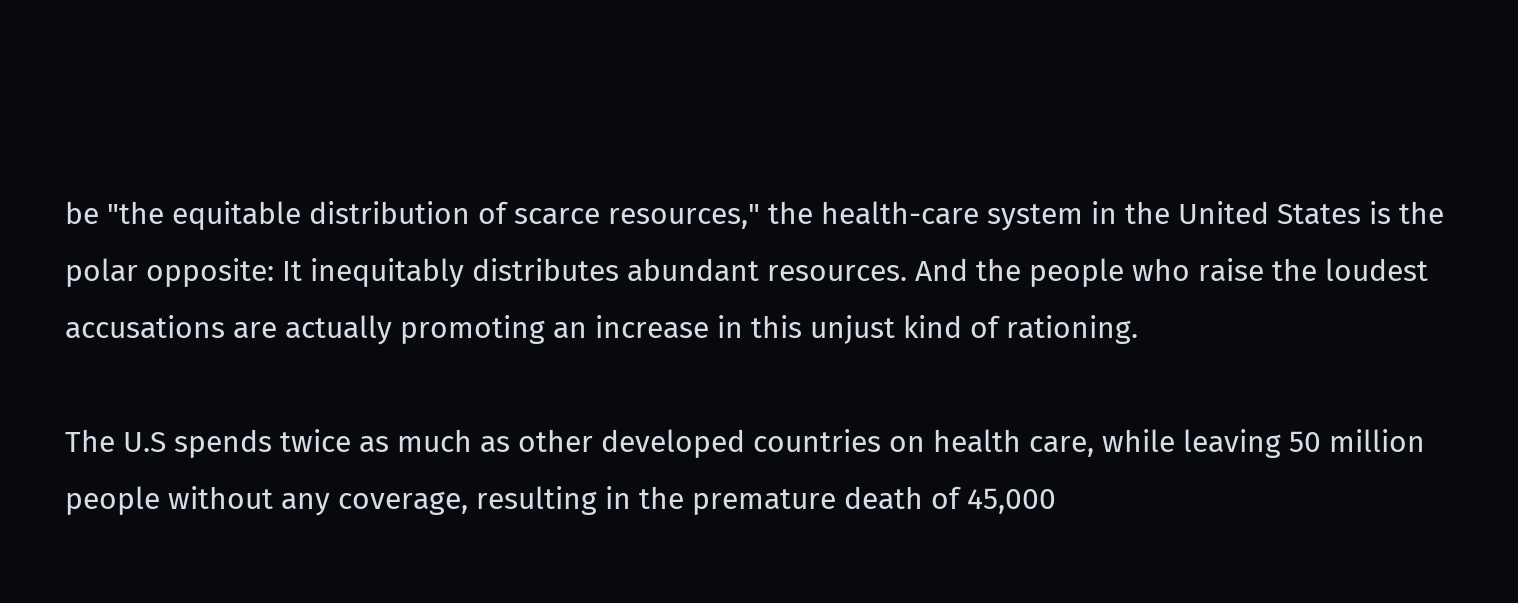be "the equitable distribution of scarce resources," the health-care system in the United States is the polar opposite: It inequitably distributes abundant resources. And the people who raise the loudest accusations are actually promoting an increase in this unjust kind of rationing.

The U.S spends twice as much as other developed countries on health care, while leaving 50 million people without any coverage, resulting in the premature death of 45,000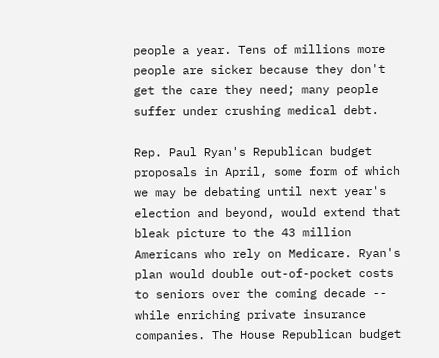people a year. Tens of millions more people are sicker because they don't get the care they need; many people suffer under crushing medical debt.

Rep. Paul Ryan's Republican budget proposals in April, some form of which we may be debating until next year's election and beyond, would extend that bleak picture to the 43 million Americans who rely on Medicare. Ryan's plan would double out-of-pocket costs to seniors over the coming decade -- while enriching private insurance companies. The House Republican budget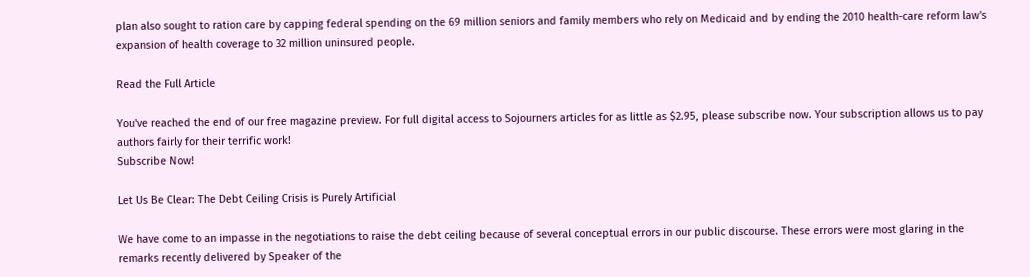plan also sought to ration care by capping federal spending on the 69 million seniors and family members who rely on Medicaid and by ending the 2010 health-care reform law's expansion of health coverage to 32 million uninsured people.

Read the Full Article

You've reached the end of our free magazine preview. For full digital access to Sojourners articles for as little as $2.95, please subscribe now. Your subscription allows us to pay authors fairly for their terrific work!
Subscribe Now!

Let Us Be Clear: The Debt Ceiling Crisis is Purely Artificial

We have come to an impasse in the negotiations to raise the debt ceiling because of several conceptual errors in our public discourse. These errors were most glaring in the remarks recently delivered by Speaker of the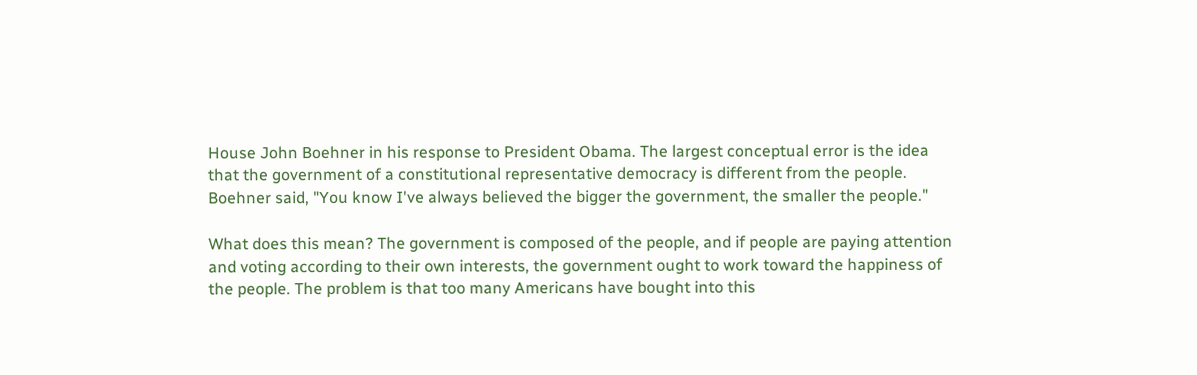House John Boehner in his response to President Obama. The largest conceptual error is the idea that the government of a constitutional representative democracy is different from the people. Boehner said, "You know I've always believed the bigger the government, the smaller the people."

What does this mean? The government is composed of the people, and if people are paying attention and voting according to their own interests, the government ought to work toward the happiness of the people. The problem is that too many Americans have bought into this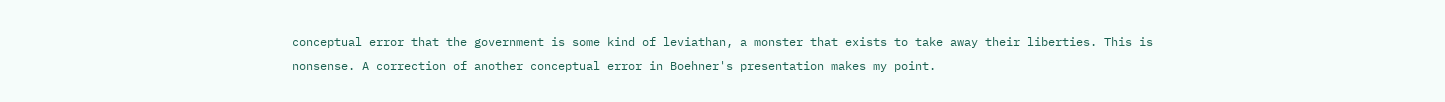conceptual error that the government is some kind of leviathan, a monster that exists to take away their liberties. This is nonsense. A correction of another conceptual error in Boehner's presentation makes my point.